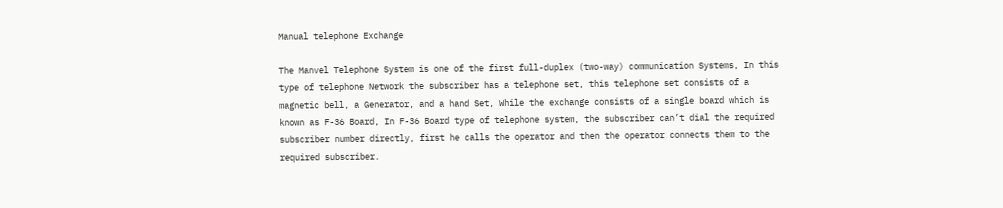Manual telephone Exchange

The Manvel Telephone System is one of the first full-duplex (two-way) communication Systems, In this type of telephone Network the subscriber has a telephone set, this telephone set consists of a magnetic bell, a Generator, and a hand Set, While the exchange consists of a single board which is known as F-36 Board, In F-36 Board type of telephone system, the subscriber can’t dial the required subscriber number directly, first he calls the operator and then the operator connects them to the required subscriber.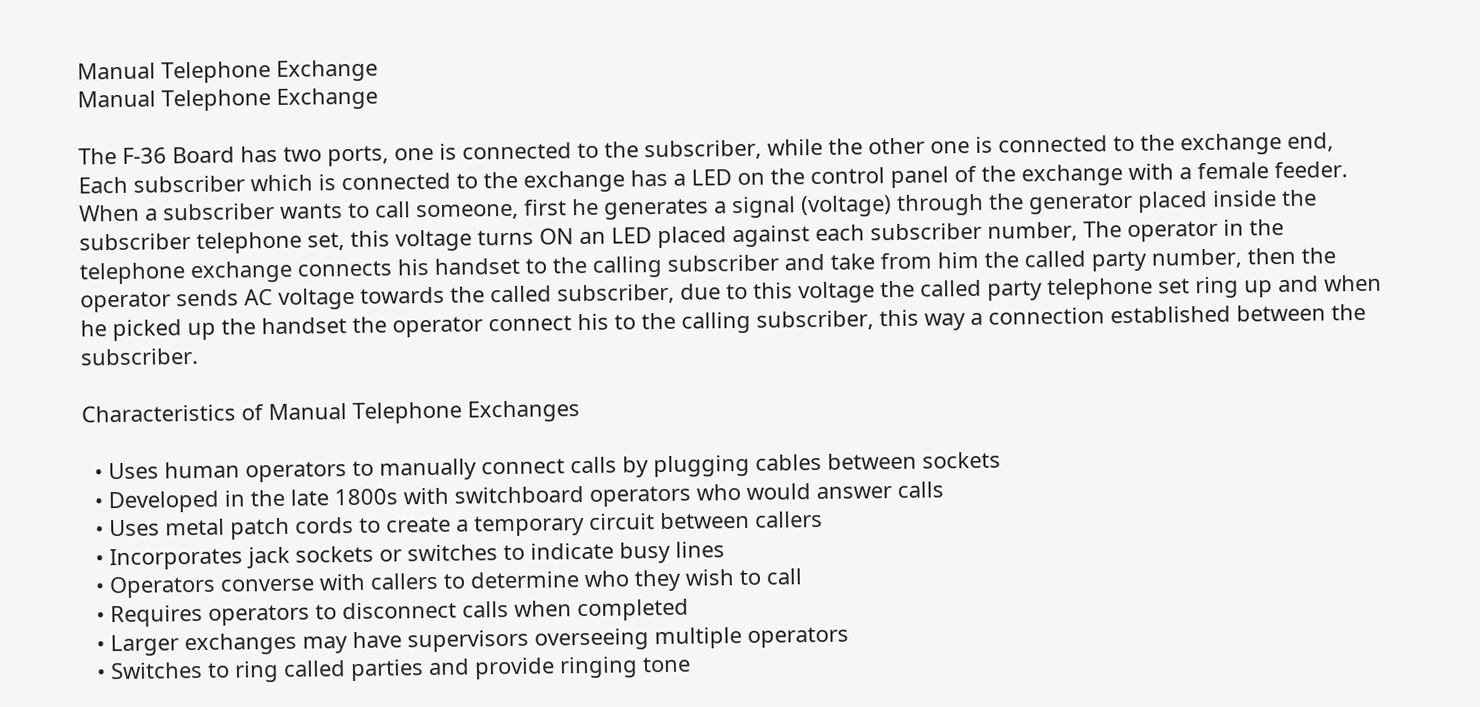Manual Telephone Exchange
Manual Telephone Exchange

The F-36 Board has two ports, one is connected to the subscriber, while the other one is connected to the exchange end, Each subscriber which is connected to the exchange has a LED on the control panel of the exchange with a female feeder. When a subscriber wants to call someone, first he generates a signal (voltage) through the generator placed inside the subscriber telephone set, this voltage turns ON an LED placed against each subscriber number, The operator in the telephone exchange connects his handset to the calling subscriber and take from him the called party number, then the operator sends AC voltage towards the called subscriber, due to this voltage the called party telephone set ring up and when he picked up the handset the operator connect his to the calling subscriber, this way a connection established between the subscriber.

Characteristics of Manual Telephone Exchanges

  • Uses human operators to manually connect calls by plugging cables between sockets
  • Developed in the late 1800s with switchboard operators who would answer calls
  • Uses metal patch cords to create a temporary circuit between callers
  • Incorporates jack sockets or switches to indicate busy lines
  • Operators converse with callers to determine who they wish to call
  • Requires operators to disconnect calls when completed
  • Larger exchanges may have supervisors overseeing multiple operators
  • Switches to ring called parties and provide ringing tone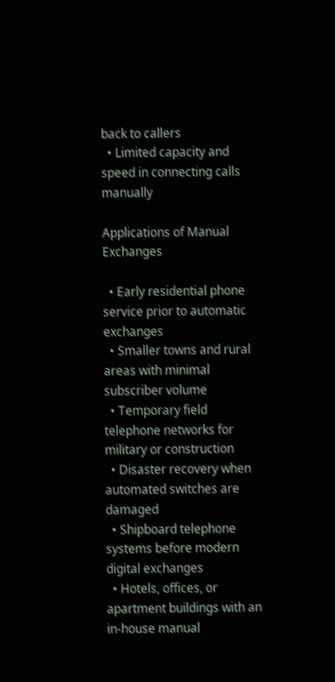back to callers
  • Limited capacity and speed in connecting calls manually

Applications of Manual Exchanges

  • Early residential phone service prior to automatic exchanges
  • Smaller towns and rural areas with minimal subscriber volume
  • Temporary field telephone networks for military or construction
  • Disaster recovery when automated switches are damaged
  • Shipboard telephone systems before modern digital exchanges
  • Hotels, offices, or apartment buildings with an in-house manual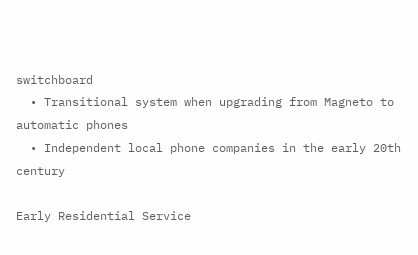switchboard
  • Transitional system when upgrading from Magneto to automatic phones
  • Independent local phone companies in the early 20th century

Early Residential Service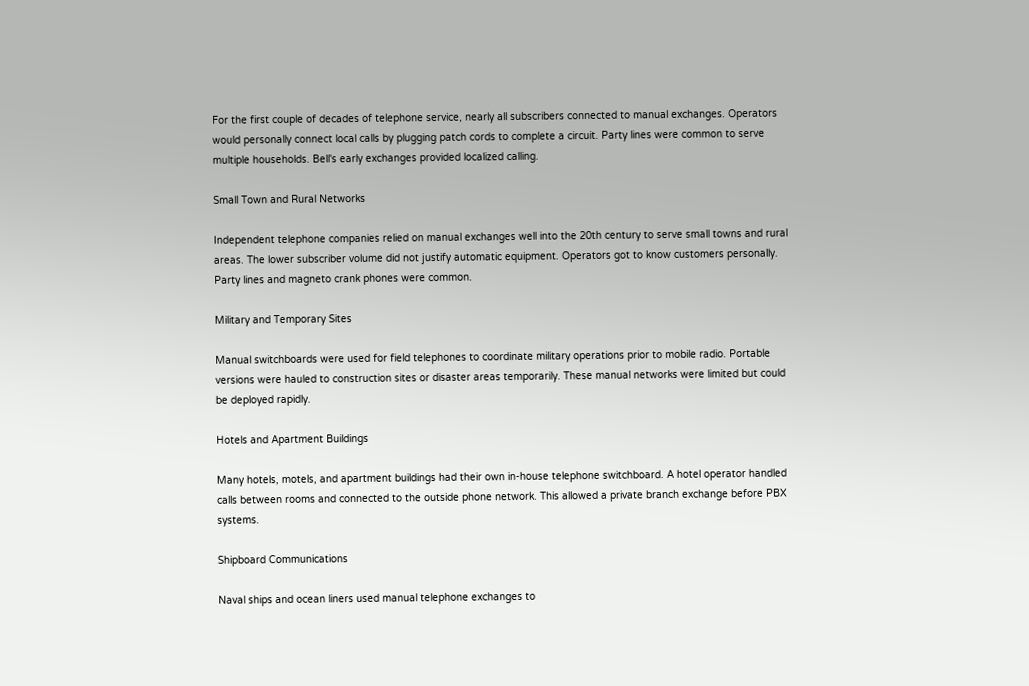For the first couple of decades of telephone service, nearly all subscribers connected to manual exchanges. Operators would personally connect local calls by plugging patch cords to complete a circuit. Party lines were common to serve multiple households. Bell's early exchanges provided localized calling.

Small Town and Rural Networks

Independent telephone companies relied on manual exchanges well into the 20th century to serve small towns and rural areas. The lower subscriber volume did not justify automatic equipment. Operators got to know customers personally. Party lines and magneto crank phones were common.

Military and Temporary Sites

Manual switchboards were used for field telephones to coordinate military operations prior to mobile radio. Portable versions were hauled to construction sites or disaster areas temporarily. These manual networks were limited but could be deployed rapidly.

Hotels and Apartment Buildings

Many hotels, motels, and apartment buildings had their own in-house telephone switchboard. A hotel operator handled calls between rooms and connected to the outside phone network. This allowed a private branch exchange before PBX systems.

Shipboard Communications

Naval ships and ocean liners used manual telephone exchanges to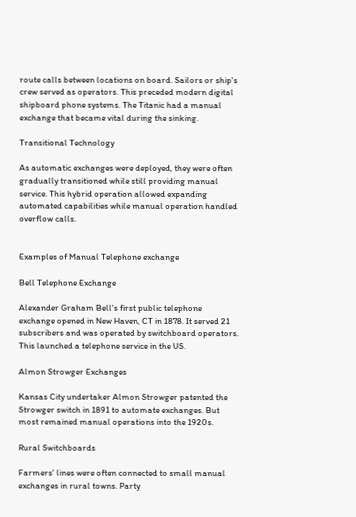route calls between locations on board. Sailors or ship's crew served as operators. This preceded modern digital shipboard phone systems. The Titanic had a manual exchange that became vital during the sinking.

Transitional Technology

As automatic exchanges were deployed, they were often gradually transitioned while still providing manual service. This hybrid operation allowed expanding automated capabilities while manual operation handled overflow calls.


Examples of Manual Telephone exchange

Bell Telephone Exchange

Alexander Graham Bell's first public telephone exchange opened in New Haven, CT in 1878. It served 21 subscribers and was operated by switchboard operators. This launched a telephone service in the US.

Almon Strowger Exchanges

Kansas City undertaker Almon Strowger patented the Strowger switch in 1891 to automate exchanges. But most remained manual operations into the 1920s.

Rural Switchboards

Farmers' lines were often connected to small manual exchanges in rural towns. Party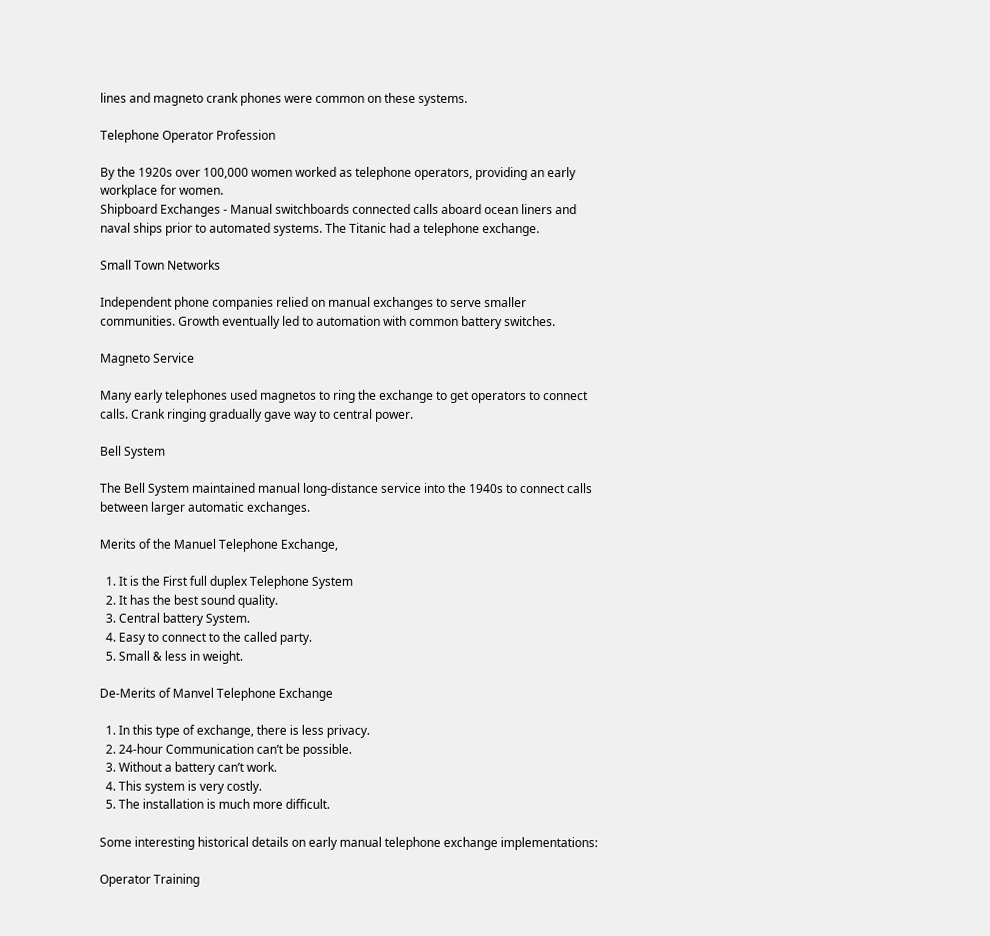lines and magneto crank phones were common on these systems.

Telephone Operator Profession

By the 1920s over 100,000 women worked as telephone operators, providing an early workplace for women.
Shipboard Exchanges - Manual switchboards connected calls aboard ocean liners and naval ships prior to automated systems. The Titanic had a telephone exchange.

Small Town Networks

Independent phone companies relied on manual exchanges to serve smaller communities. Growth eventually led to automation with common battery switches.

Magneto Service

Many early telephones used magnetos to ring the exchange to get operators to connect calls. Crank ringing gradually gave way to central power.

Bell System

The Bell System maintained manual long-distance service into the 1940s to connect calls between larger automatic exchanges.

Merits of the Manuel Telephone Exchange,

  1. It is the First full duplex Telephone System
  2. It has the best sound quality.
  3. Central battery System.
  4. Easy to connect to the called party.
  5. Small & less in weight.

De-Merits of Manvel Telephone Exchange

  1. In this type of exchange, there is less privacy.
  2. 24-hour Communication can’t be possible.
  3. Without a battery can’t work.
  4. This system is very costly.
  5. The installation is much more difficult.

Some interesting historical details on early manual telephone exchange implementations:

Operator Training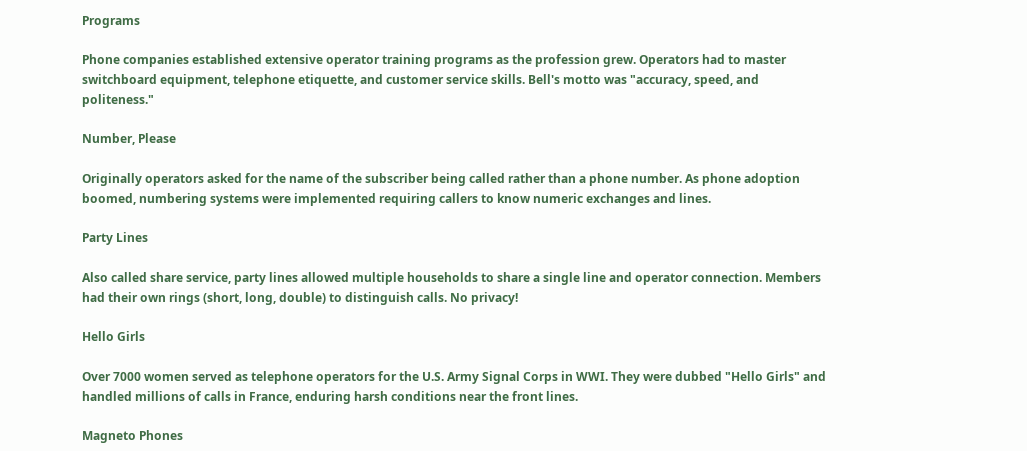Programs

Phone companies established extensive operator training programs as the profession grew. Operators had to master switchboard equipment, telephone etiquette, and customer service skills. Bell's motto was "accuracy, speed, and politeness."

Number, Please

Originally operators asked for the name of the subscriber being called rather than a phone number. As phone adoption boomed, numbering systems were implemented requiring callers to know numeric exchanges and lines.

Party Lines

Also called share service, party lines allowed multiple households to share a single line and operator connection. Members had their own rings (short, long, double) to distinguish calls. No privacy!

Hello Girls

Over 7000 women served as telephone operators for the U.S. Army Signal Corps in WWI. They were dubbed "Hello Girls" and handled millions of calls in France, enduring harsh conditions near the front lines.

Magneto Phones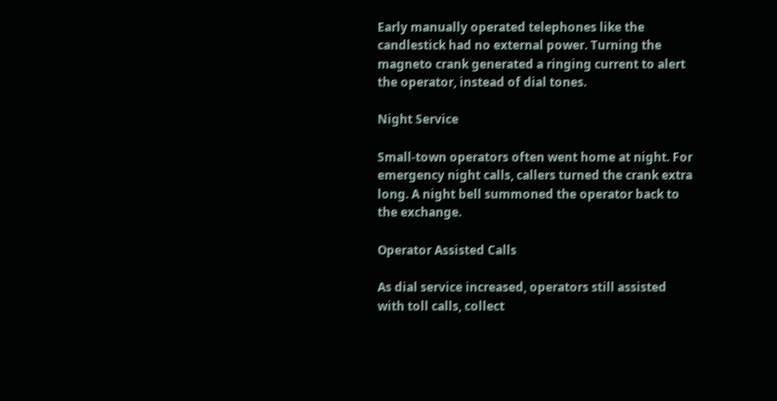Early manually operated telephones like the candlestick had no external power. Turning the magneto crank generated a ringing current to alert the operator, instead of dial tones.

Night Service

Small-town operators often went home at night. For emergency night calls, callers turned the crank extra long. A night bell summoned the operator back to the exchange.

Operator Assisted Calls

As dial service increased, operators still assisted with toll calls, collect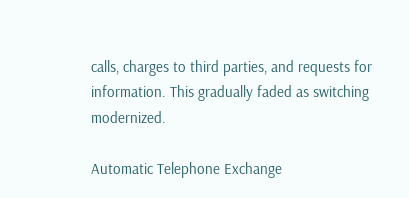calls, charges to third parties, and requests for information. This gradually faded as switching modernized.

Automatic Telephone Exchange